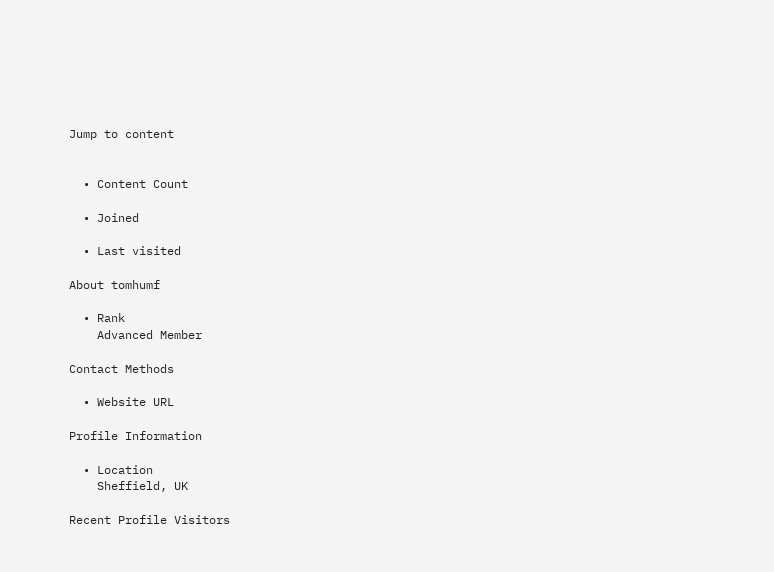Jump to content


  • Content Count

  • Joined

  • Last visited

About tomhumf

  • Rank
    Advanced Member

Contact Methods

  • Website URL

Profile Information

  • Location
    Sheffield, UK

Recent Profile Visitors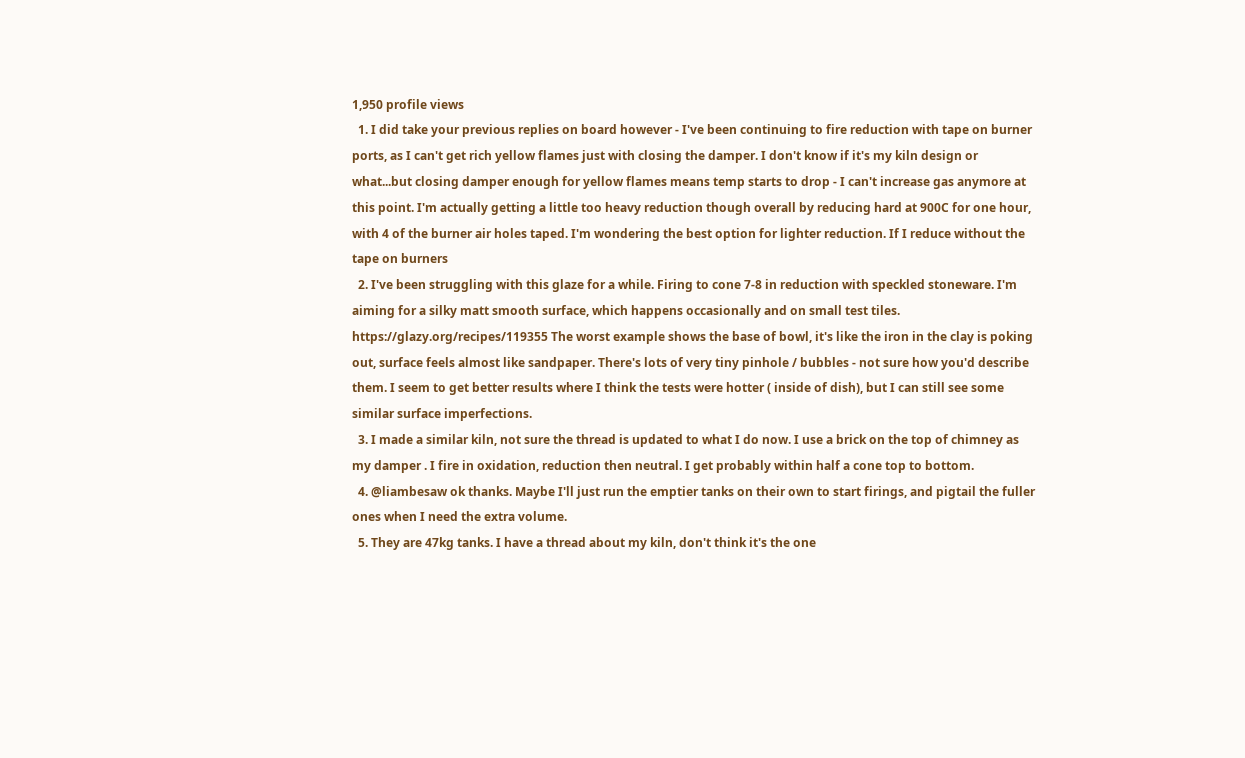1,950 profile views
  1. I did take your previous replies on board however - I've been continuing to fire reduction with tape on burner ports, as I can't get rich yellow flames just with closing the damper. I don't know if it's my kiln design or what...but closing damper enough for yellow flames means temp starts to drop - I can't increase gas anymore at this point. I'm actually getting a little too heavy reduction though overall by reducing hard at 900C for one hour, with 4 of the burner air holes taped. I'm wondering the best option for lighter reduction. If I reduce without the tape on burners
  2. I've been struggling with this glaze for a while. Firing to cone 7-8 in reduction with speckled stoneware. I'm aiming for a silky matt smooth surface, which happens occasionally and on small test tiles. https://glazy.org/recipes/119355 The worst example shows the base of bowl, it's like the iron in the clay is poking out, surface feels almost like sandpaper. There's lots of very tiny pinhole / bubbles - not sure how you'd describe them. I seem to get better results where I think the tests were hotter ( inside of dish), but I can still see some similar surface imperfections.
  3. I made a similar kiln, not sure the thread is updated to what I do now. I use a brick on the top of chimney as my damper . I fire in oxidation, reduction then neutral. I get probably within half a cone top to bottom.
  4. @liambesaw ok thanks. Maybe I'll just run the emptier tanks on their own to start firings, and pigtail the fuller ones when I need the extra volume.
  5. They are 47kg tanks. I have a thread about my kiln, don't think it's the one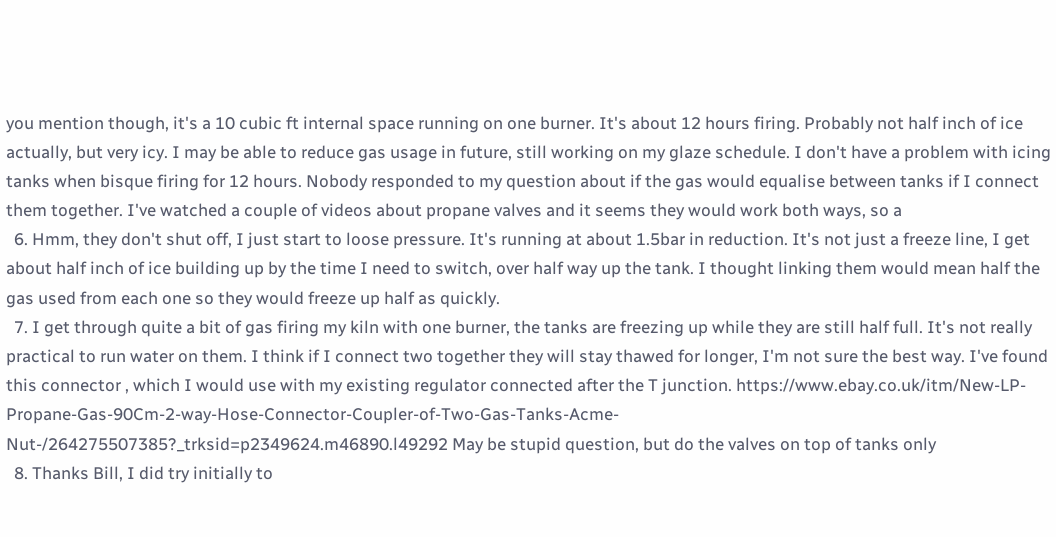you mention though, it's a 10 cubic ft internal space running on one burner. It's about 12 hours firing. Probably not half inch of ice actually, but very icy. I may be able to reduce gas usage in future, still working on my glaze schedule. I don't have a problem with icing tanks when bisque firing for 12 hours. Nobody responded to my question about if the gas would equalise between tanks if I connect them together. I've watched a couple of videos about propane valves and it seems they would work both ways, so a
  6. Hmm, they don't shut off, I just start to loose pressure. It's running at about 1.5bar in reduction. It's not just a freeze line, I get about half inch of ice building up by the time I need to switch, over half way up the tank. I thought linking them would mean half the gas used from each one so they would freeze up half as quickly.
  7. I get through quite a bit of gas firing my kiln with one burner, the tanks are freezing up while they are still half full. It's not really practical to run water on them. I think if I connect two together they will stay thawed for longer, I'm not sure the best way. I've found this connector , which I would use with my existing regulator connected after the T junction. https://www.ebay.co.uk/itm/New-LP-Propane-Gas-90Cm-2-way-Hose-Connector-Coupler-of-Two-Gas-Tanks-Acme-Nut-/264275507385?_trksid=p2349624.m46890.l49292 May be stupid question, but do the valves on top of tanks only
  8. Thanks Bill, I did try initially to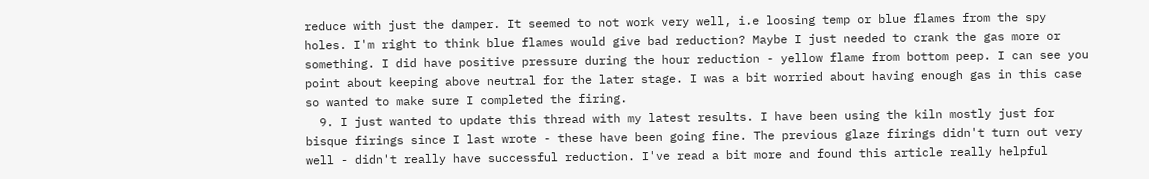reduce with just the damper. It seemed to not work very well, i.e loosing temp or blue flames from the spy holes. I'm right to think blue flames would give bad reduction? Maybe I just needed to crank the gas more or something. I did have positive pressure during the hour reduction - yellow flame from bottom peep. I can see you point about keeping above neutral for the later stage. I was a bit worried about having enough gas in this case so wanted to make sure I completed the firing.
  9. I just wanted to update this thread with my latest results. I have been using the kiln mostly just for bisque firings since I last wrote - these have been going fine. The previous glaze firings didn't turn out very well - didn't really have successful reduction. I've read a bit more and found this article really helpful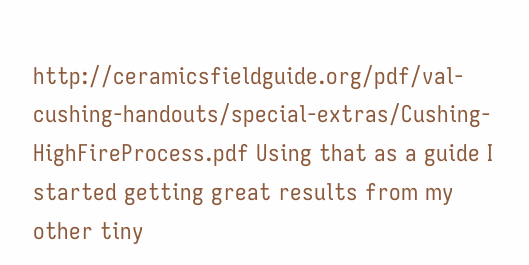http://ceramicsfieldguide.org/pdf/val-cushing-handouts/special-extras/Cushing-HighFireProcess.pdf Using that as a guide I started getting great results from my other tiny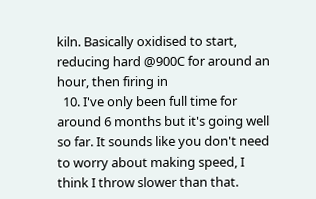kiln. Basically oxidised to start, reducing hard @900C for around an hour, then firing in
  10. I've only been full time for around 6 months but it's going well so far. It sounds like you don't need to worry about making speed, I think I throw slower than that.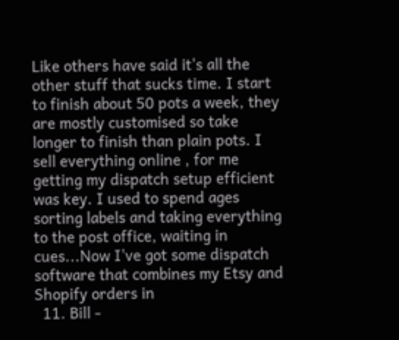Like others have said it's all the other stuff that sucks time. I start to finish about 50 pots a week, they are mostly customised so take longer to finish than plain pots. I sell everything online , for me getting my dispatch setup efficient was key. I used to spend ages sorting labels and taking everything to the post office, waiting in cues...Now I've got some dispatch software that combines my Etsy and Shopify orders in
  11. Bill -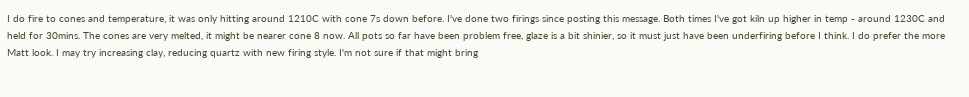I do fire to cones and temperature, it was only hitting around 1210C with cone 7s down before. I've done two firings since posting this message. Both times I've got kiln up higher in temp - around 1230C and held for 30mins. The cones are very melted, it might be nearer cone 8 now. All pots so far have been problem free, glaze is a bit shinier, so it must just have been underfiring before I think. I do prefer the more Matt look. I may try increasing clay, reducing quartz with new firing style. I'm not sure if that might bring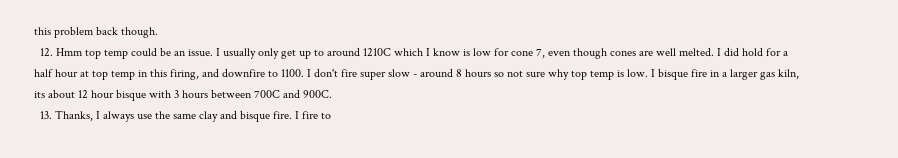this problem back though.
  12. Hmm top temp could be an issue. I usually only get up to around 1210C which I know is low for cone 7, even though cones are well melted. I did hold for a half hour at top temp in this firing, and downfire to 1100. I don't fire super slow - around 8 hours so not sure why top temp is low. I bisque fire in a larger gas kiln, its about 12 hour bisque with 3 hours between 700C and 900C.
  13. Thanks, I always use the same clay and bisque fire. I fire to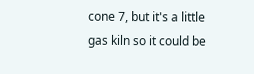cone 7, but it's a little gas kiln so it could be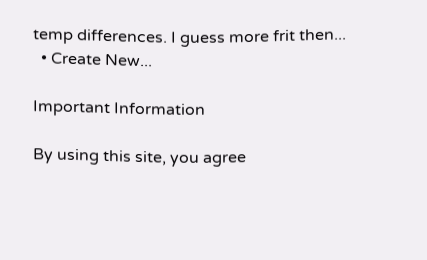temp differences. I guess more frit then...
  • Create New...

Important Information

By using this site, you agree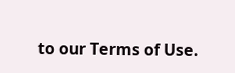to our Terms of Use.